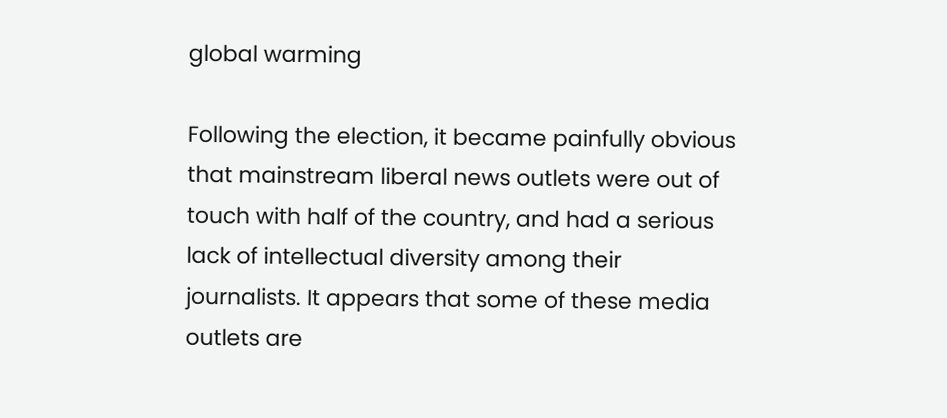global warming

Following the election, it became painfully obvious that mainstream liberal news outlets were out of touch with half of the country, and had a serious lack of intellectual diversity among their journalists. It appears that some of these media outlets are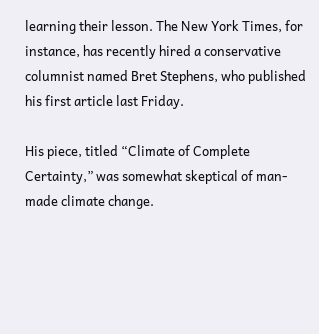learning their lesson. The New York Times, for instance, has recently hired a conservative columnist named Bret Stephens, who published his first article last Friday.

His piece, titled “Climate of Complete Certainty,” was somewhat skeptical of man-made climate change.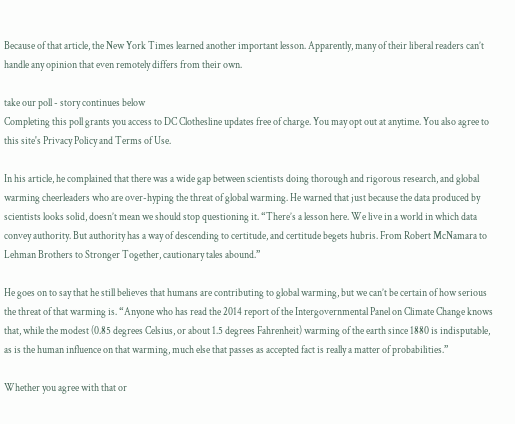Because of that article, the New York Times learned another important lesson. Apparently, many of their liberal readers can’t handle any opinion that even remotely differs from their own.

take our poll - story continues below
Completing this poll grants you access to DC Clothesline updates free of charge. You may opt out at anytime. You also agree to this site's Privacy Policy and Terms of Use.

In his article, he complained that there was a wide gap between scientists doing thorough and rigorous research, and global warming cheerleaders who are over-hyping the threat of global warming. He warned that just because the data produced by scientists looks solid, doesn’t mean we should stop questioning it. “There’s a lesson here. We live in a world in which data convey authority. But authority has a way of descending to certitude, and certitude begets hubris. From Robert McNamara to Lehman Brothers to Stronger Together, cautionary tales abound.”

He goes on to say that he still believes that humans are contributing to global warming, but we can’t be certain of how serious the threat of that warming is. “Anyone who has read the 2014 report of the Intergovernmental Panel on Climate Change knows that, while the modest (0.85 degrees Celsius, or about 1.5 degrees Fahrenheit) warming of the earth since 1880 is indisputable, as is the human influence on that warming, much else that passes as accepted fact is really a matter of probabilities.”

Whether you agree with that or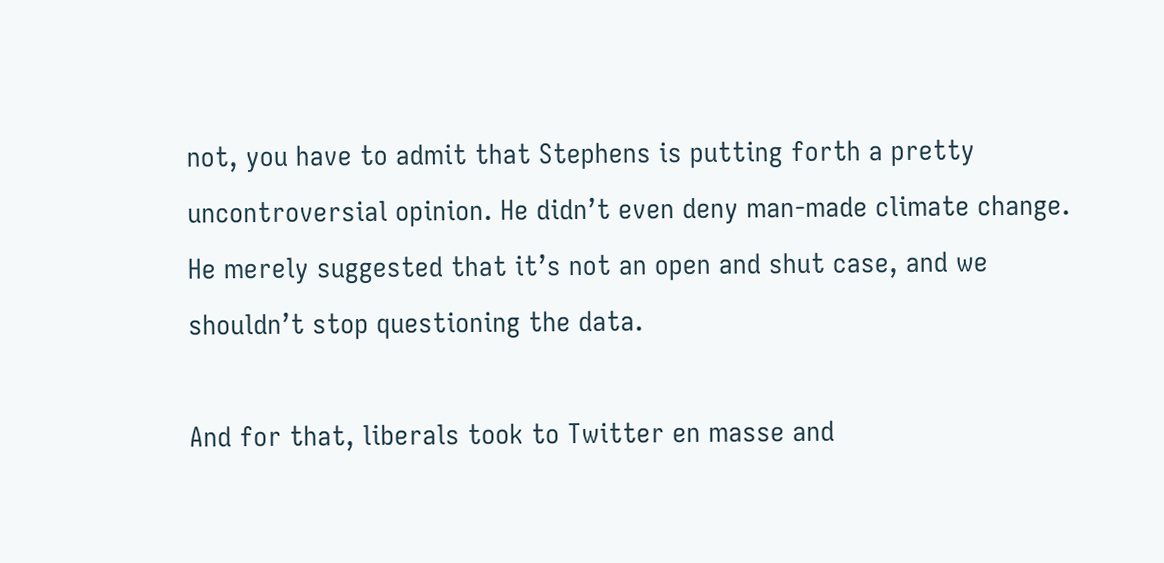not, you have to admit that Stephens is putting forth a pretty uncontroversial opinion. He didn’t even deny man-made climate change. He merely suggested that it’s not an open and shut case, and we shouldn’t stop questioning the data.

And for that, liberals took to Twitter en masse and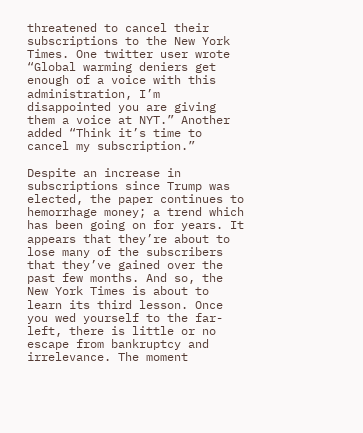threatened to cancel their subscriptions to the New York Times. One twitter user wrote “Global warming deniers get enough of a voice with this administration, I’m disappointed you are giving them a voice at NYT.” Another added “Think it’s time to cancel my subscription.”

Despite an increase in subscriptions since Trump was elected, the paper continues to hemorrhage money; a trend which has been going on for years. It appears that they’re about to lose many of the subscribers that they’ve gained over the past few months. And so, the New York Times is about to learn its third lesson. Once you wed yourself to the far-left, there is little or no escape from bankruptcy and irrelevance. The moment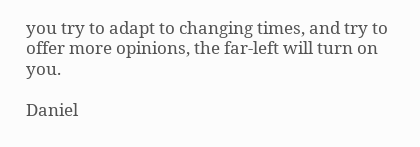you try to adapt to changing times, and try to offer more opinions, the far-left will turn on you.

Daniel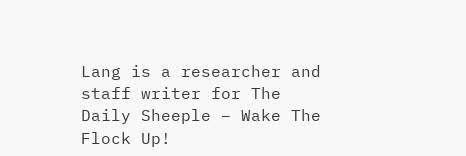Lang is a researcher and staff writer for The Daily Sheeple – Wake The Flock Up!